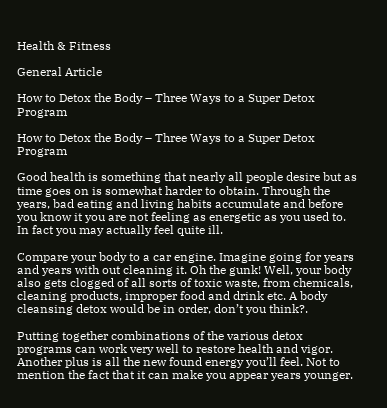Health & Fitness

General Article

How to Detox the Body – Three Ways to a Super Detox Program

How to Detox the Body – Three Ways to a Super Detox Program

Good health is something that nearly all people desire but as time goes on is somewhat harder to obtain. Through the years, bad eating and living habits accumulate and before you know it you are not feeling as energetic as you used to. In fact you may actually feel quite ill.

Compare your body to a car engine. Imagine going for years and years with out cleaning it. Oh the gunk! Well, your body also gets clogged of all sorts of toxic waste, from chemicals, cleaning products, improper food and drink etc. A body cleansing detox would be in order, don’t you think?.

Putting together combinations of the various detox programs can work very well to restore health and vigor. Another plus is all the new found energy you’ll feel. Not to mention the fact that it can make you appear years younger.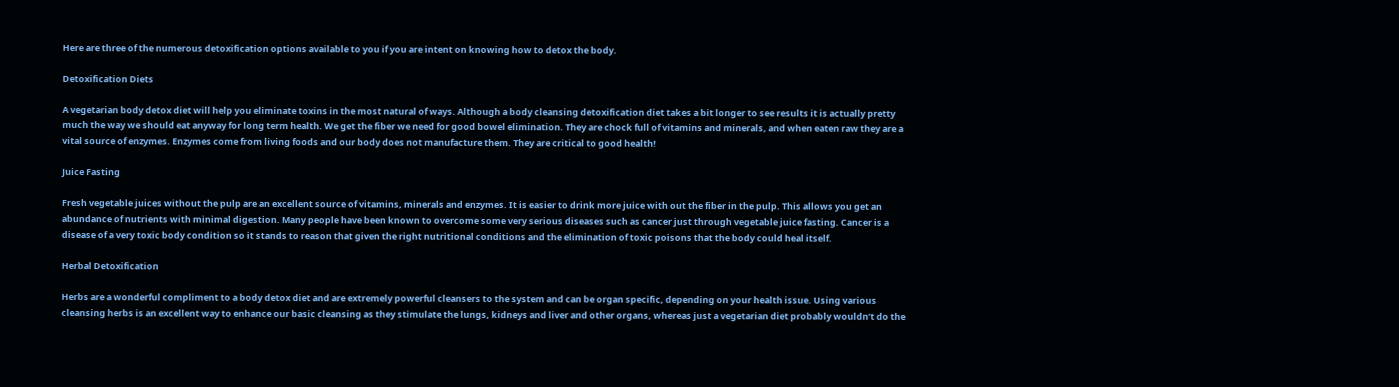Here are three of the numerous detoxification options available to you if you are intent on knowing how to detox the body.

Detoxification Diets

A vegetarian body detox diet will help you eliminate toxins in the most natural of ways. Although a body cleansing detoxification diet takes a bit longer to see results it is actually pretty much the way we should eat anyway for long term health. We get the fiber we need for good bowel elimination. They are chock full of vitamins and minerals, and when eaten raw they are a vital source of enzymes. Enzymes come from living foods and our body does not manufacture them. They are critical to good health!

Juice Fasting

Fresh vegetable juices without the pulp are an excellent source of vitamins, minerals and enzymes. It is easier to drink more juice with out the fiber in the pulp. This allows you get an abundance of nutrients with minimal digestion. Many people have been known to overcome some very serious diseases such as cancer just through vegetable juice fasting. Cancer is a disease of a very toxic body condition so it stands to reason that given the right nutritional conditions and the elimination of toxic poisons that the body could heal itself.

Herbal Detoxification

Herbs are a wonderful compliment to a body detox diet and are extremely powerful cleansers to the system and can be organ specific, depending on your health issue. Using various cleansing herbs is an excellent way to enhance our basic cleansing as they stimulate the lungs, kidneys and liver and other organs, whereas just a vegetarian diet probably wouldn’t do the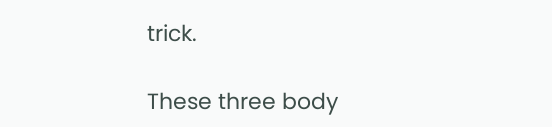trick.

These three body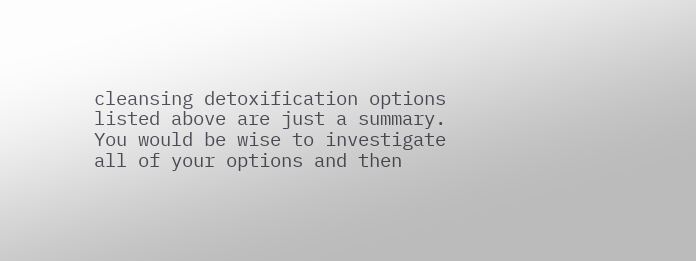cleansing detoxification options listed above are just a summary. You would be wise to investigate all of your options and then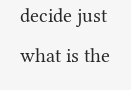decide just what is the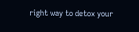right way to detox your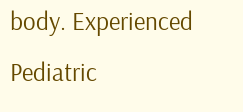body. Experienced Pediatric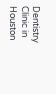Dentistry Clinic in Houston